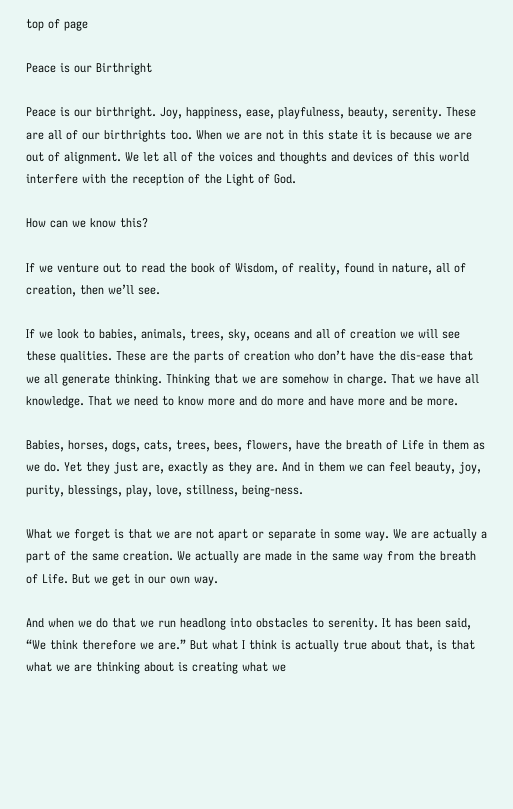top of page

Peace is our Birthright

Peace is our birthright. Joy, happiness, ease, playfulness, beauty, serenity. These are all of our birthrights too. When we are not in this state it is because we are out of alignment. We let all of the voices and thoughts and devices of this world interfere with the reception of the Light of God.

How can we know this?

If we venture out to read the book of Wisdom, of reality, found in nature, all of creation, then we’ll see.

If we look to babies, animals, trees, sky, oceans and all of creation we will see these qualities. These are the parts of creation who don’t have the dis-ease that we all generate thinking. Thinking that we are somehow in charge. That we have all knowledge. That we need to know more and do more and have more and be more.

Babies, horses, dogs, cats, trees, bees, flowers, have the breath of Life in them as we do. Yet they just are, exactly as they are. And in them we can feel beauty, joy, purity, blessings, play, love, stillness, being-ness.

What we forget is that we are not apart or separate in some way. We are actually a part of the same creation. We actually are made in the same way from the breath of Life. But we get in our own way.

And when we do that we run headlong into obstacles to serenity. It has been said, “We think therefore we are.” But what I think is actually true about that, is that what we are thinking about is creating what we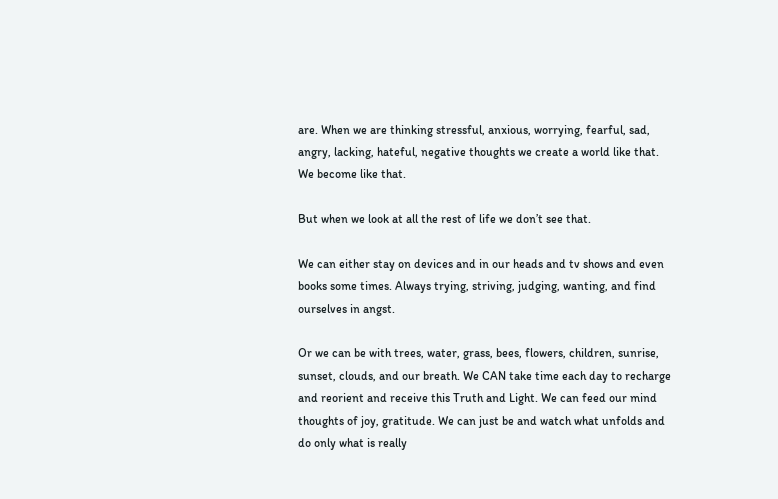are. When we are thinking stressful, anxious, worrying, fearful, sad, angry, lacking, hateful, negative thoughts we create a world like that. We become like that.

But when we look at all the rest of life we don’t see that.

We can either stay on devices and in our heads and tv shows and even books some times. Always trying, striving, judging, wanting, and find ourselves in angst.

Or we can be with trees, water, grass, bees, flowers, children, sunrise, sunset, clouds, and our breath. We CAN take time each day to recharge and reorient and receive this Truth and Light. We can feed our mind thoughts of joy, gratitude. We can just be and watch what unfolds and do only what is really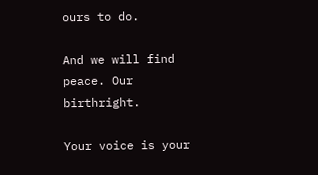ours to do.

And we will find peace. Our birthright.

Your voice is your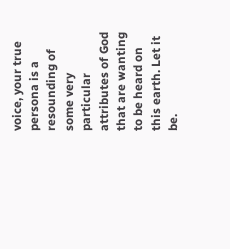voice, your true persona is a resounding of some very particular attributes of God that are wanting to be heard on this earth. Let it be.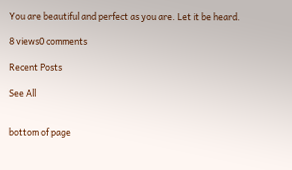You are beautiful and perfect as you are. Let it be heard.

8 views0 comments

Recent Posts

See All


bottom of page